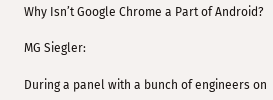Why Isn’t Google Chrome a Part of Android?

MG Siegler:

During a panel with a bunch of engineers on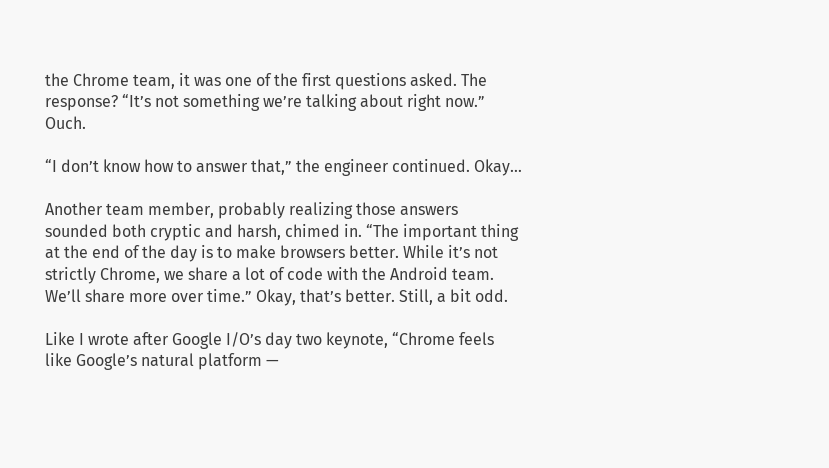the Chrome team, it was one of the first questions asked. The response? “It’s not something we’re talking about right now.” Ouch.

“I don’t know how to answer that,” the engineer continued. Okay…

Another team member, probably realizing those answers sounded both cryptic and harsh, chimed in. “The important thing at the end of the day is to make browsers better. While it’s not strictly Chrome, we share a lot of code with the Android team. We’ll share more over time.” Okay, that’s better. Still, a bit odd.

Like I wrote after Google I/O’s day two keynote, “Chrome feels like Google’s natural platform —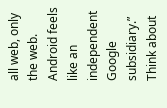all web, only the web. Android feels like an independent Google subsidiary.” Think about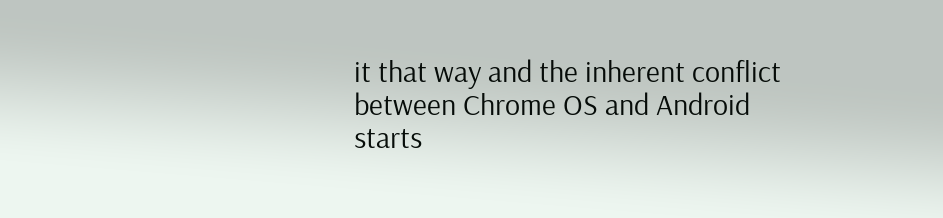it that way and the inherent conflict between Chrome OS and Android starts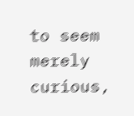to seem merely curious,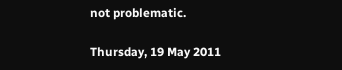not problematic.

Thursday, 19 May 2011